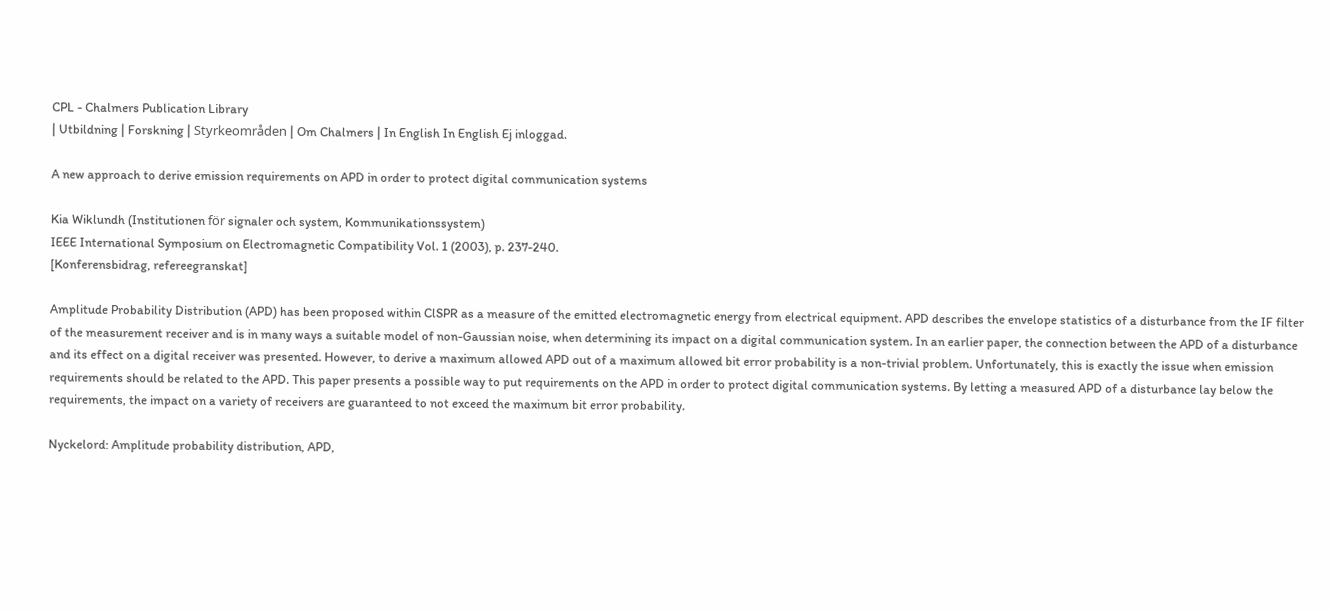CPL - Chalmers Publication Library
| Utbildning | Forskning | Styrkeområden | Om Chalmers | In English In English Ej inloggad.

A new approach to derive emission requirements on APD in order to protect digital communication systems

Kia Wiklundh (Institutionen för signaler och system, Kommunikationssystem)
IEEE International Symposium on Electromagnetic Compatibility Vol. 1 (2003), p. 237-240.
[Konferensbidrag, refereegranskat]

Amplitude Probability Distribution (APD) has been proposed within ClSPR as a measure of the emitted electromagnetic energy from electrical equipment. APD describes the envelope statistics of a disturbance from the IF filter of the measurement receiver and is in many ways a suitable model of non-Gaussian noise, when determining its impact on a digital communication system. In an earlier paper, the connection between the APD of a disturbance and its effect on a digital receiver was presented. However, to derive a maximum allowed APD out of a maximum allowed bit error probability is a non-trivial problem. Unfortunately, this is exactly the issue when emission requirements should be related to the APD. This paper presents a possible way to put requirements on the APD in order to protect digital communication systems. By letting a measured APD of a disturbance lay below the requirements, the impact on a variety of receivers are guaranteed to not exceed the maximum bit error probability.

Nyckelord: Amplitude probability distribution, APD,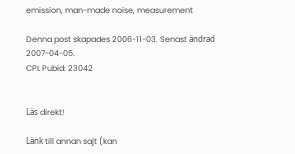emission, man-made noise, measurement

Denna post skapades 2006-11-03. Senast ändrad 2007-04-05.
CPL Pubid: 23042


Läs direkt!

Länk till annan sajt (kan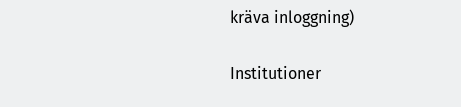kräva inloggning)

Institutioner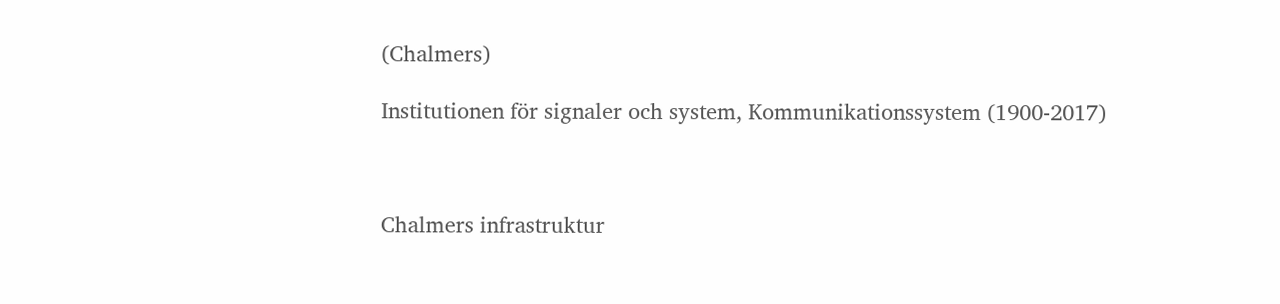(Chalmers)

Institutionen för signaler och system, Kommunikationssystem (1900-2017)



Chalmers infrastruktur